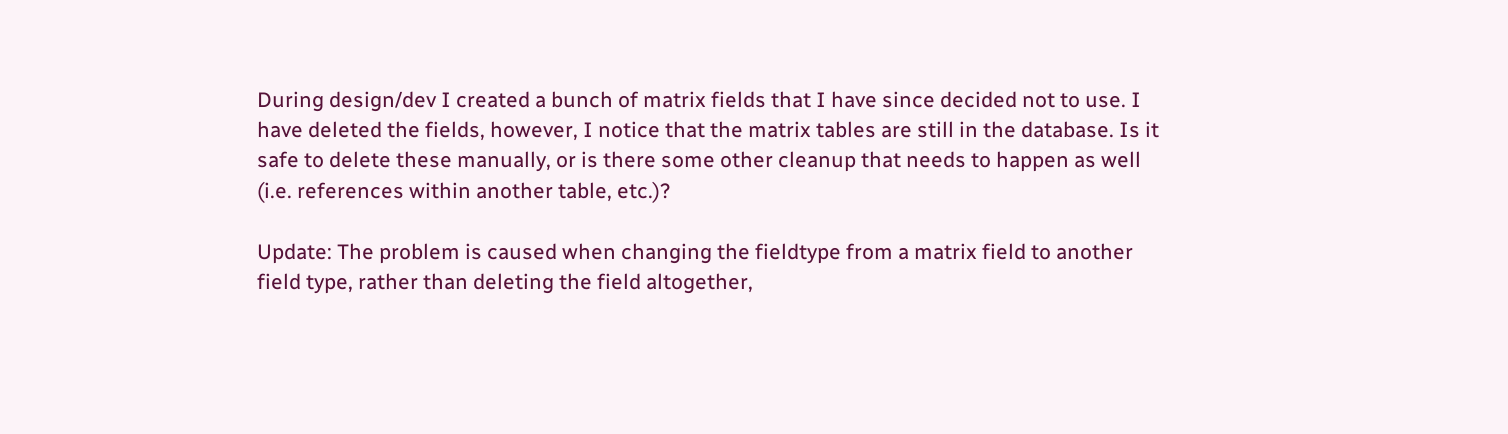During design/dev I created a bunch of matrix fields that I have since decided not to use. I have deleted the fields, however, I notice that the matrix tables are still in the database. Is it safe to delete these manually, or is there some other cleanup that needs to happen as well (i.e. references within another table, etc.)?

Update: The problem is caused when changing the fieldtype from a matrix field to another field type, rather than deleting the field altogether,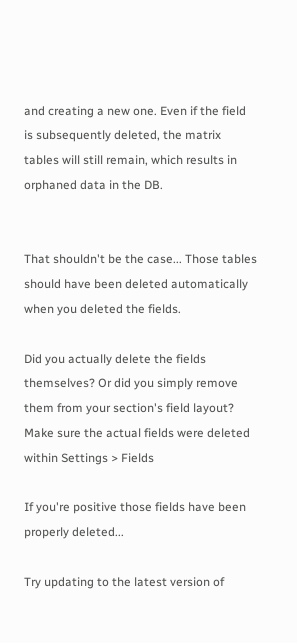and creating a new one. Even if the field is subsequently deleted, the matrix tables will still remain, which results in orphaned data in the DB.


That shouldn't be the case... Those tables should have been deleted automatically when you deleted the fields.

Did you actually delete the fields themselves? Or did you simply remove them from your section's field layout? Make sure the actual fields were deleted within Settings > Fields

If you're positive those fields have been properly deleted...

Try updating to the latest version of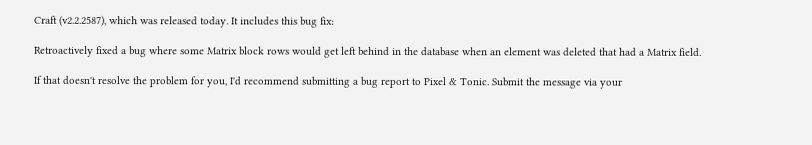Craft (v2.2.2587), which was released today. It includes this bug fix:

Retroactively fixed a bug where some Matrix block rows would get left behind in the database when an element was deleted that had a Matrix field.

If that doesn't resolve the problem for you, I'd recommend submitting a bug report to Pixel & Tonic. Submit the message via your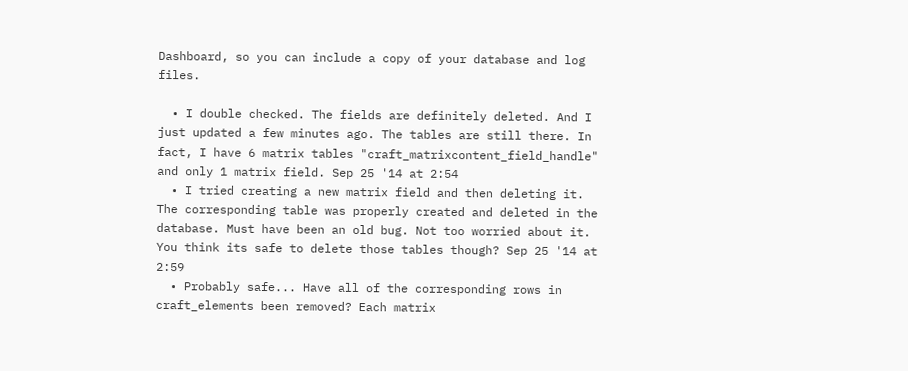Dashboard, so you can include a copy of your database and log files.

  • I double checked. The fields are definitely deleted. And I just updated a few minutes ago. The tables are still there. In fact, I have 6 matrix tables "craft_matrixcontent_field_handle" and only 1 matrix field. Sep 25 '14 at 2:54
  • I tried creating a new matrix field and then deleting it. The corresponding table was properly created and deleted in the database. Must have been an old bug. Not too worried about it. You think its safe to delete those tables though? Sep 25 '14 at 2:59
  • Probably safe... Have all of the corresponding rows in craft_elements been removed? Each matrix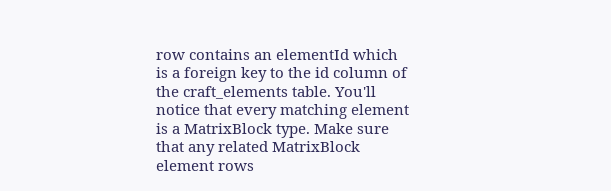row contains an elementId which is a foreign key to the id column of the craft_elements table. You'll notice that every matching element is a MatrixBlock type. Make sure that any related MatrixBlock element rows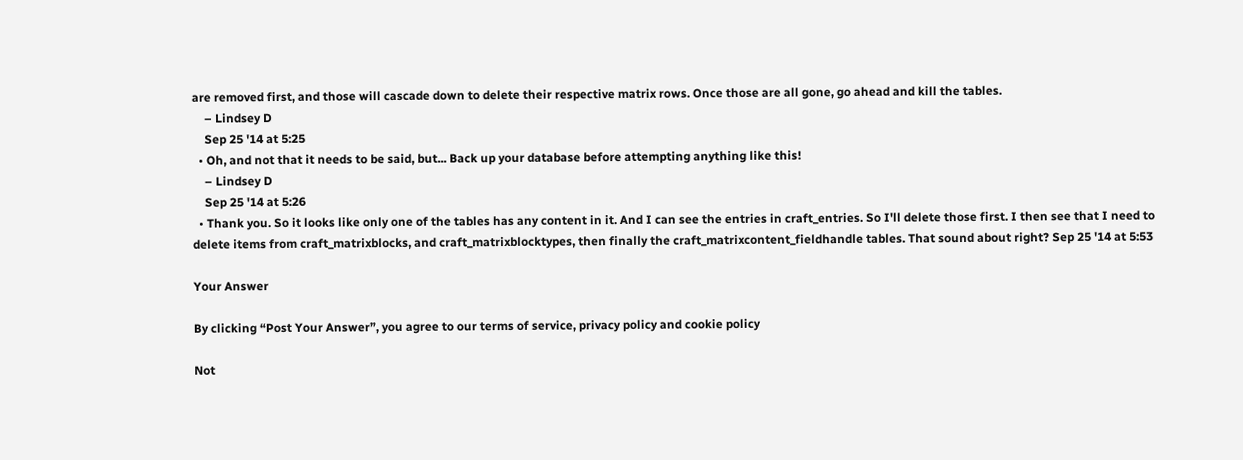are removed first, and those will cascade down to delete their respective matrix rows. Once those are all gone, go ahead and kill the tables.
    – Lindsey D
    Sep 25 '14 at 5:25
  • Oh, and not that it needs to be said, but... Back up your database before attempting anything like this!
    – Lindsey D
    Sep 25 '14 at 5:26
  • Thank you. So it looks like only one of the tables has any content in it. And I can see the entries in craft_entries. So I'll delete those first. I then see that I need to delete items from craft_matrixblocks, and craft_matrixblocktypes, then finally the craft_matrixcontent_fieldhandle tables. That sound about right? Sep 25 '14 at 5:53

Your Answer

By clicking “Post Your Answer”, you agree to our terms of service, privacy policy and cookie policy

Not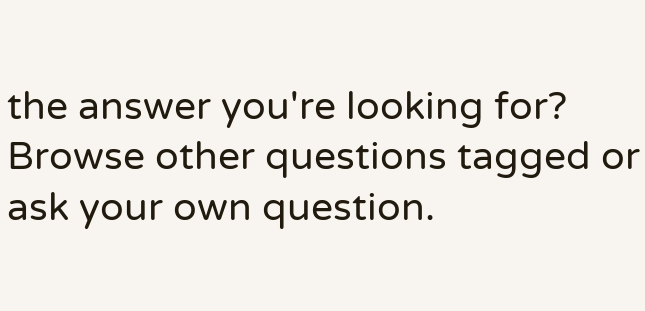the answer you're looking for? Browse other questions tagged or ask your own question.